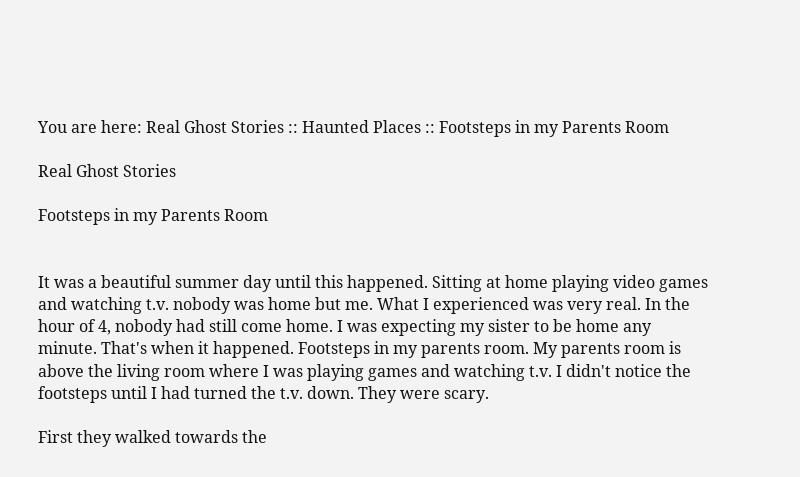You are here: Real Ghost Stories :: Haunted Places :: Footsteps in my Parents Room

Real Ghost Stories

Footsteps in my Parents Room


It was a beautiful summer day until this happened. Sitting at home playing video games and watching t.v. nobody was home but me. What I experienced was very real. In the hour of 4, nobody had still come home. I was expecting my sister to be home any minute. That's when it happened. Footsteps in my parents room. My parents room is above the living room where I was playing games and watching t.v. I didn't notice the footsteps until I had turned the t.v. down. They were scary.

First they walked towards the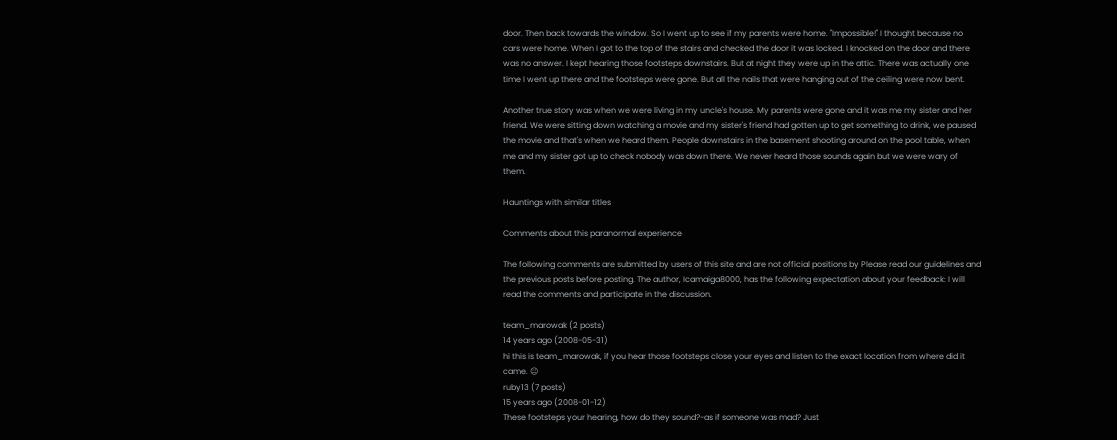door. Then back towards the window. So I went up to see if my parents were home. "Impossible!" I thought because no cars were home. When I got to the top of the stairs and checked the door it was locked. I knocked on the door and there was no answer. I kept hearing those footsteps downstairs. But at night they were up in the attic. There was actually one time I went up there and the footsteps were gone. But all the nails that were hanging out of the ceiling were now bent.

Another true story was when we were living in my uncle's house. My parents were gone and it was me my sister and her friend. We were sitting down watching a movie and my sister's friend had gotten up to get something to drink, we paused the movie and that's when we heard them. People downstairs in the basement shooting around on the pool table, when me and my sister got up to check nobody was down there. We never heard those sounds again but we were wary of them.

Hauntings with similar titles

Comments about this paranormal experience

The following comments are submitted by users of this site and are not official positions by Please read our guidelines and the previous posts before posting. The author, Icamaiga8000, has the following expectation about your feedback: I will read the comments and participate in the discussion.

team_marowak (2 posts)
14 years ago (2008-05-31)
hi this is team_marowak, if you hear those footsteps close your eyes and listen to the exact location from where did it came. 😐
ruby13 (7 posts)
15 years ago (2008-01-12)
These footsteps your hearing, how do they sound?-as if someone was mad? Just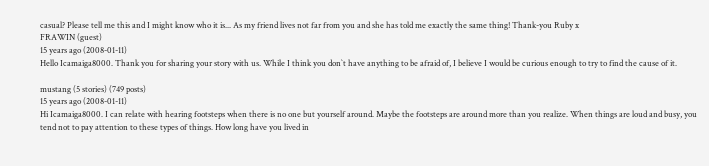casual? Please tell me this and I might know who it is... As my friend lives not far from you and she has told me exactly the same thing! Thank-you Ruby x
FRAWIN (guest)
15 years ago (2008-01-11)
Hello Icamaiga8000. Thank you for sharing your story with us. While I think you don`t have anything to be afraid of, I believe I would be curious enough to try to find the cause of it.

mustang (5 stories) (749 posts)
15 years ago (2008-01-11)
Hi Icamaiga8000. I can relate with hearing footsteps when there is no one but yourself around. Maybe the footsteps are around more than you realize. When things are loud and busy, you tend not to pay attention to these types of things. How long have you lived in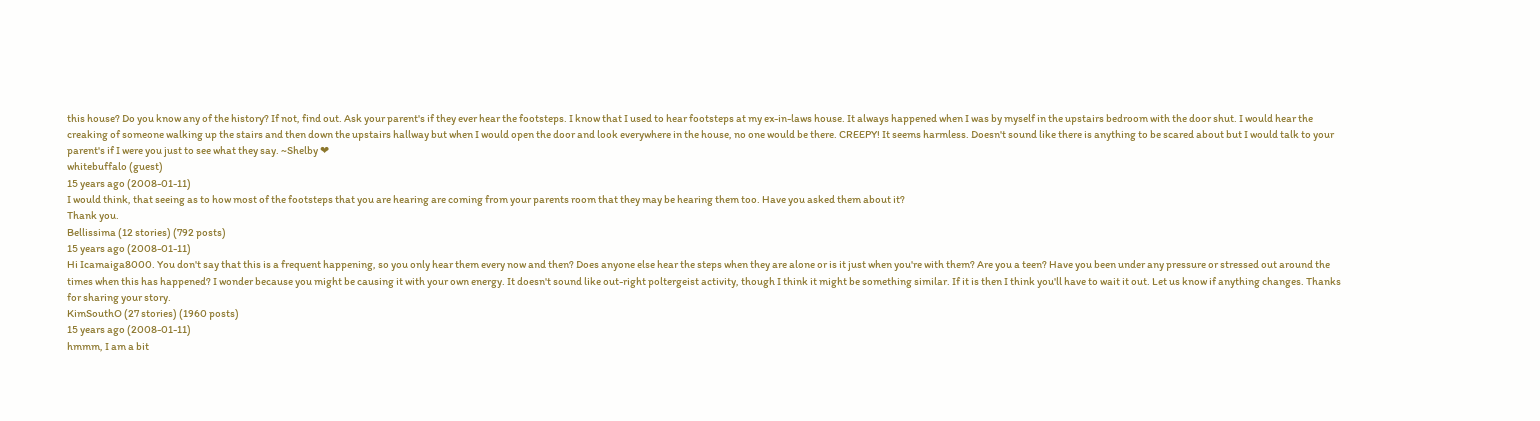this house? Do you know any of the history? If not, find out. Ask your parent's if they ever hear the footsteps. I know that I used to hear footsteps at my ex-in-laws house. It always happened when I was by myself in the upstairs bedroom with the door shut. I would hear the creaking of someone walking up the stairs and then down the upstairs hallway but when I would open the door and look everywhere in the house, no one would be there. CREEPY! It seems harmless. Doesn't sound like there is anything to be scared about but I would talk to your parent's if I were you just to see what they say. ~Shelby ❤
whitebuffalo (guest)
15 years ago (2008-01-11)
I would think, that seeing as to how most of the footsteps that you are hearing are coming from your parents room that they may be hearing them too. Have you asked them about it?
Thank you.
Bellissima (12 stories) (792 posts)
15 years ago (2008-01-11)
Hi Icamaiga8000. You don't say that this is a frequent happening, so you only hear them every now and then? Does anyone else hear the steps when they are alone or is it just when you're with them? Are you a teen? Have you been under any pressure or stressed out around the times when this has happened? I wonder because you might be causing it with your own energy. It doesn't sound like out-right poltergeist activity, though I think it might be something similar. If it is then I think you'll have to wait it out. Let us know if anything changes. Thanks for sharing your story.
KimSouthO (27 stories) (1960 posts)
15 years ago (2008-01-11)
hmmm, I am a bit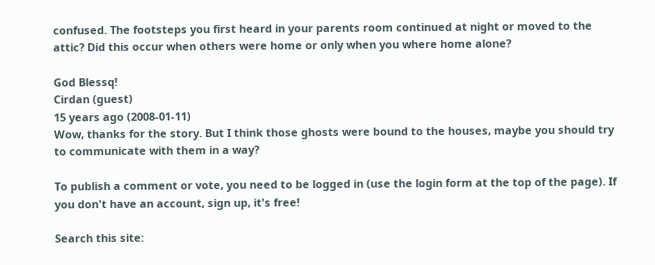confused. The footsteps you first heard in your parents room continued at night or moved to the attic? Did this occur when others were home or only when you where home alone?

God Blessq!
Cirdan (guest)
15 years ago (2008-01-11)
Wow, thanks for the story. But I think those ghosts were bound to the houses, maybe you should try to communicate with them in a way?

To publish a comment or vote, you need to be logged in (use the login form at the top of the page). If you don't have an account, sign up, it's free!

Search this site: